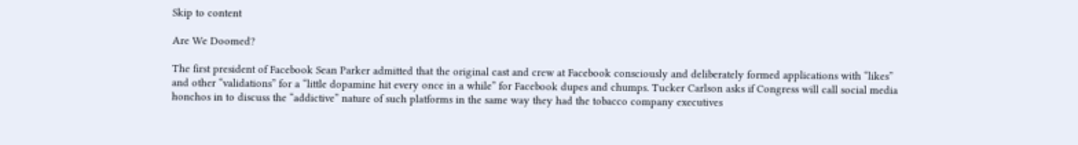Skip to content

Are We Doomed?

The first president of Facebook Sean Parker admitted that the original cast and crew at Facebook consciously and deliberately formed applications with “likes” and other “validations” for a “little dopamine hit every once in a while” for Facebook dupes and chumps. Tucker Carlson asks if Congress will call social media honchos in to discuss the “addictive” nature of such platforms in the same way they had the tobacco company executives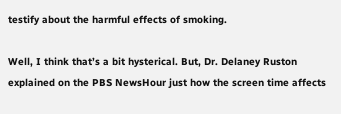testify about the harmful effects of smoking.

Well, I think that’s a bit hysterical. But, Dr. Delaney Ruston explained on the PBS NewsHour just how the screen time affects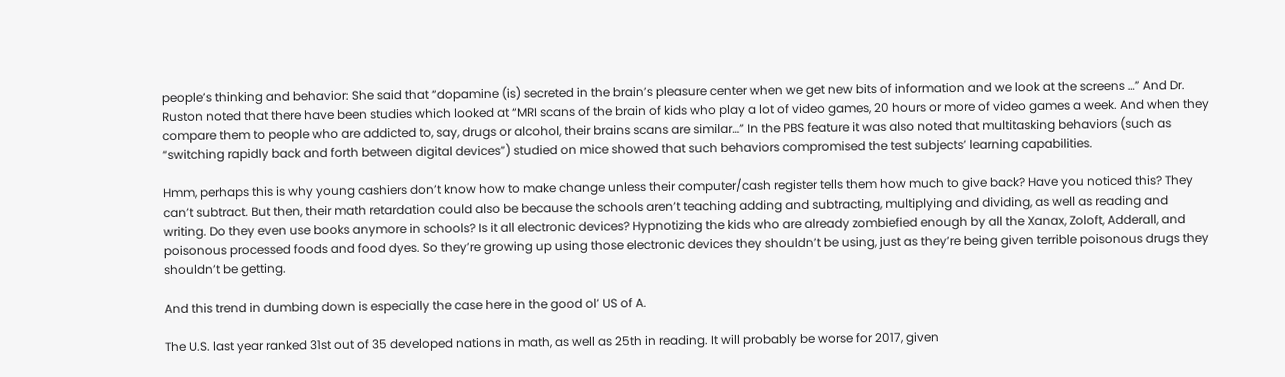people’s thinking and behavior: She said that “dopamine (is) secreted in the brain’s pleasure center when we get new bits of information and we look at the screens …” And Dr. Ruston noted that there have been studies which looked at “MRI scans of the brain of kids who play a lot of video games, 20 hours or more of video games a week. And when they compare them to people who are addicted to, say, drugs or alcohol, their brains scans are similar…” In the PBS feature it was also noted that multitasking behaviors (such as “switching rapidly back and forth between digital devices”) studied on mice showed that such behaviors compromised the test subjects’ learning capabilities.

Hmm, perhaps this is why young cashiers don’t know how to make change unless their computer/cash register tells them how much to give back? Have you noticed this? They can’t subtract. But then, their math retardation could also be because the schools aren’t teaching adding and subtracting, multiplying and dividing, as well as reading and writing. Do they even use books anymore in schools? Is it all electronic devices? Hypnotizing the kids who are already zombiefied enough by all the Xanax, Zoloft, Adderall, and poisonous processed foods and food dyes. So they’re growing up using those electronic devices they shouldn’t be using, just as they’re being given terrible poisonous drugs they shouldn’t be getting.

And this trend in dumbing down is especially the case here in the good ol’ US of A.

The U.S. last year ranked 31st out of 35 developed nations in math, as well as 25th in reading. It will probably be worse for 2017, given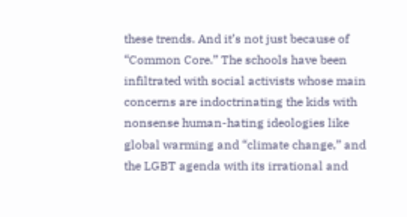these trends. And it’s not just because of “Common Core.” The schools have been infiltrated with social activists whose main concerns are indoctrinating the kids with nonsense human-hating ideologies like global warming and “climate change,” and the LGBT agenda with its irrational and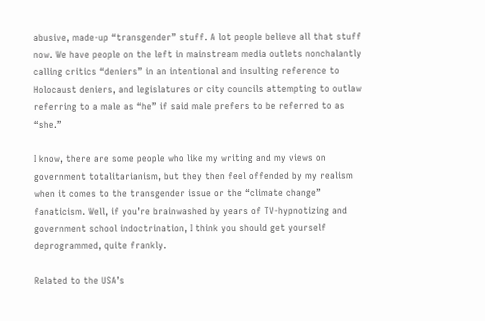abusive, made-up “transgender” stuff. A lot people believe all that stuff now. We have people on the left in mainstream media outlets nonchalantly calling critics “deniers” in an intentional and insulting reference to Holocaust deniers, and legislatures or city councils attempting to outlaw referring to a male as “he” if said male prefers to be referred to as “she.”

I know, there are some people who like my writing and my views on government totalitarianism, but they then feel offended by my realism when it comes to the transgender issue or the “climate change” fanaticism. Well, if you’re brainwashed by years of TV-hypnotizing and government school indoctrination, I think you should get yourself deprogrammed, quite frankly.

Related to the USA’s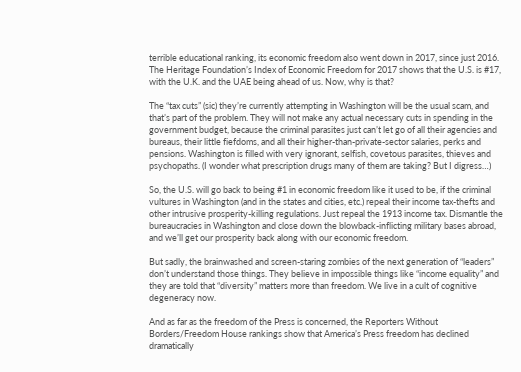terrible educational ranking, its economic freedom also went down in 2017, since just 2016. The Heritage Foundation’s Index of Economic Freedom for 2017 shows that the U.S. is #17, with the U.K. and the UAE being ahead of us. Now, why is that?

The “tax cuts” (sic) they’re currently attempting in Washington will be the usual scam, and that’s part of the problem. They will not make any actual necessary cuts in spending in the government budget, because the criminal parasites just can’t let go of all their agencies and bureaus, their little fiefdoms, and all their higher-than-private-sector salaries, perks and pensions. Washington is filled with very ignorant, selfish, covetous parasites, thieves and psychopaths. (I wonder what prescription drugs many of them are taking? But I digress…)

So, the U.S. will go back to being #1 in economic freedom like it used to be, if the criminal vultures in Washington (and in the states and cities, etc.) repeal their income tax-thefts and other intrusive prosperity-killing regulations. Just repeal the 1913 income tax. Dismantle the bureaucracies in Washington and close down the blowback-inflicting military bases abroad, and we’ll get our prosperity back along with our economic freedom.

But sadly, the brainwashed and screen-staring zombies of the next generation of “leaders” don’t understand those things. They believe in impossible things like “income equality” and they are told that “diversity” matters more than freedom. We live in a cult of cognitive degeneracy now.

And as far as the freedom of the Press is concerned, the Reporters Without Borders/Freedom House rankings show that America’s Press freedom has declined dramatically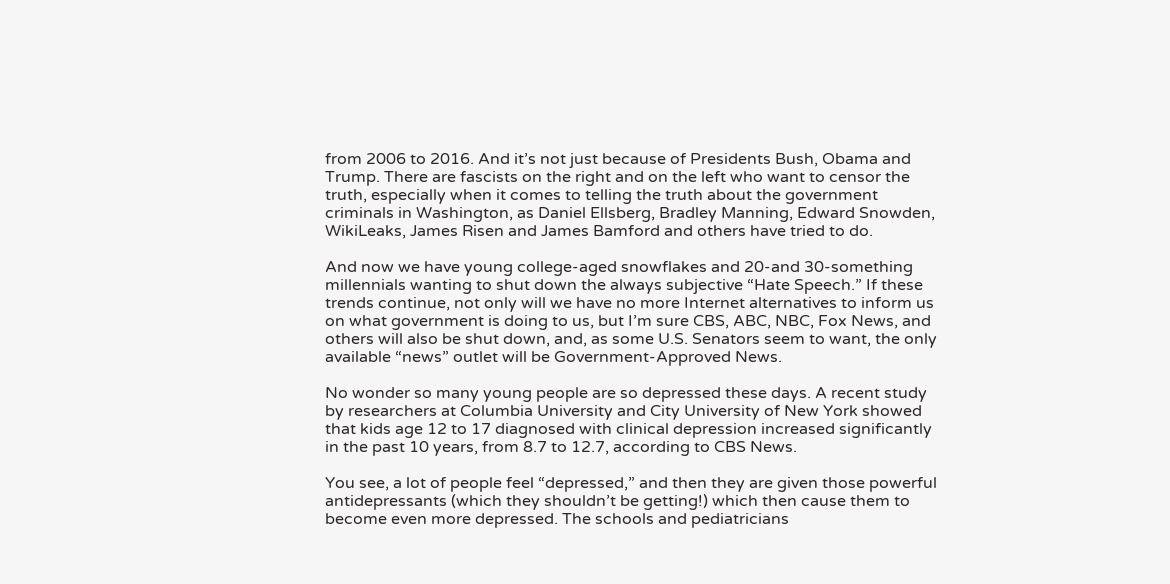from 2006 to 2016. And it’s not just because of Presidents Bush, Obama and Trump. There are fascists on the right and on the left who want to censor the truth, especially when it comes to telling the truth about the government criminals in Washington, as Daniel Ellsberg, Bradley Manning, Edward Snowden, WikiLeaks, James Risen and James Bamford and others have tried to do.

And now we have young college-aged snowflakes and 20-and 30-something millennials wanting to shut down the always subjective “Hate Speech.” If these trends continue, not only will we have no more Internet alternatives to inform us on what government is doing to us, but I’m sure CBS, ABC, NBC, Fox News, and others will also be shut down, and, as some U.S. Senators seem to want, the only available “news” outlet will be Government-Approved News.

No wonder so many young people are so depressed these days. A recent study by researchers at Columbia University and City University of New York showed that kids age 12 to 17 diagnosed with clinical depression increased significantly in the past 10 years, from 8.7 to 12.7, according to CBS News.

You see, a lot of people feel “depressed,” and then they are given those powerful antidepressants (which they shouldn’t be getting!) which then cause them to become even more depressed. The schools and pediatricians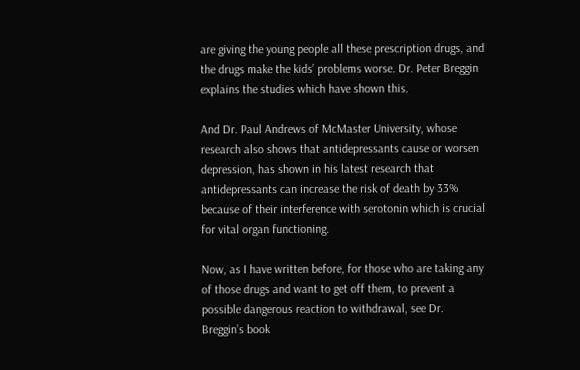are giving the young people all these prescription drugs, and the drugs make the kids’ problems worse. Dr. Peter Breggin explains the studies which have shown this.

And Dr. Paul Andrews of McMaster University, whose research also shows that antidepressants cause or worsen depression, has shown in his latest research that antidepressants can increase the risk of death by 33% because of their interference with serotonin which is crucial for vital organ functioning.

Now, as I have written before, for those who are taking any of those drugs and want to get off them, to prevent a possible dangerous reaction to withdrawal, see Dr. Breggin’s book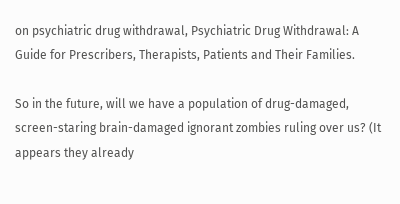on psychiatric drug withdrawal, Psychiatric Drug Withdrawal: A Guide for Prescribers, Therapists, Patients and Their Families.

So in the future, will we have a population of drug-damaged, screen-staring brain-damaged ignorant zombies ruling over us? (It appears they already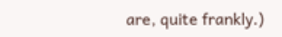are, quite frankly.)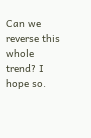Can we reverse this whole trend? I hope so.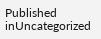Published inUncategorized